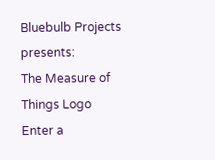Bluebulb Projects presents:
The Measure of Things Logo
Enter a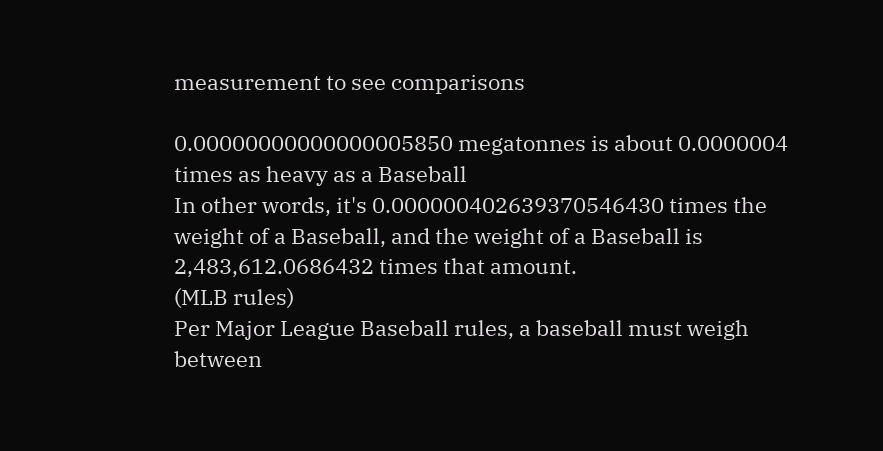measurement to see comparisons

0.00000000000000005850 megatonnes is about 0.0000004 times as heavy as a Baseball
In other words, it's 0.000000402639370546430 times the weight of a Baseball, and the weight of a Baseball is 2,483,612.0686432 times that amount.
(MLB rules)
Per Major League Baseball rules, a baseball must weigh between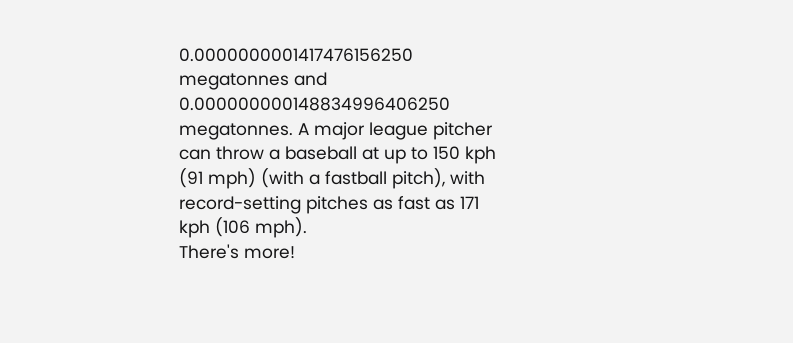0.0000000001417476156250 megatonnes and 0.000000000148834996406250 megatonnes. A major league pitcher can throw a baseball at up to 150 kph (91 mph) (with a fastball pitch), with record-setting pitches as fast as 171 kph (106 mph).
There's more!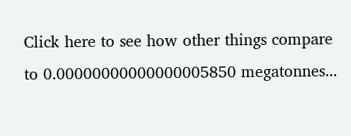Click here to see how other things compare to 0.00000000000000005850 megatonnes...